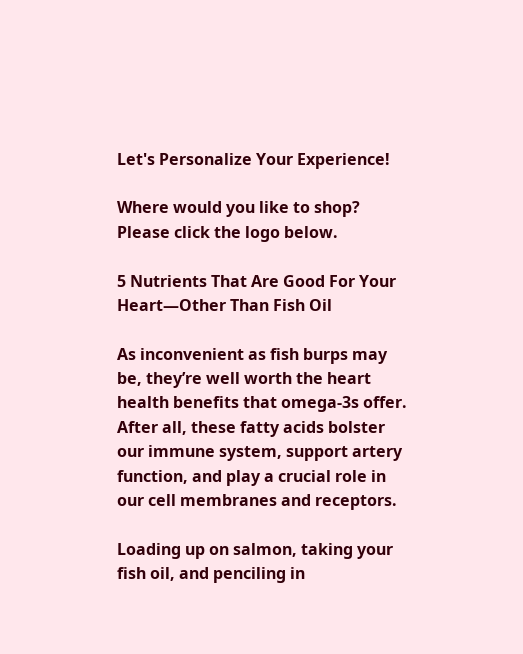Let's Personalize Your Experience!

Where would you like to shop? Please click the logo below.

5 Nutrients That Are Good For Your Heart—Other Than Fish Oil

As inconvenient as fish burps may be, they’re well worth the heart health benefits that omega-3s offer. After all, these fatty acids bolster our immune system, support artery function, and play a crucial role in our cell membranes and receptors.

Loading up on salmon, taking your fish oil, and penciling in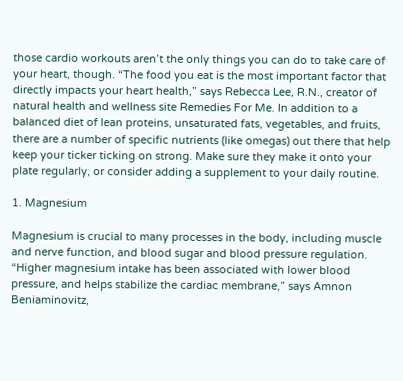those cardio workouts aren’t the only things you can do to take care of your heart, though. “The food you eat is the most important factor that directly impacts your heart health,” says Rebecca Lee, R.N., creator of natural health and wellness site Remedies For Me. In addition to a balanced diet of lean proteins, unsaturated fats, vegetables, and fruits, there are a number of specific nutrients (like omegas) out there that help keep your ticker ticking on strong. Make sure they make it onto your plate regularly, or consider adding a supplement to your daily routine.

1. Magnesium

Magnesium is crucial to many processes in the body, including muscle and nerve function, and blood sugar and blood pressure regulation. “Higher magnesium intake has been associated with lower blood pressure, and helps stabilize the cardiac membrane,” says Amnon Beniaminovitz,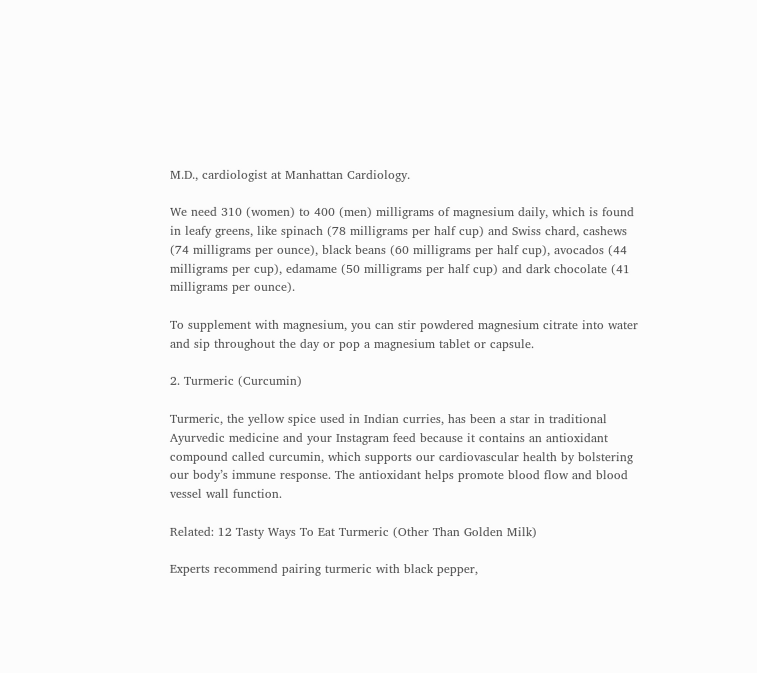M.D., cardiologist at Manhattan Cardiology.

We need 310 (women) to 400 (men) milligrams of magnesium daily, which is found in leafy greens, like spinach (78 milligrams per half cup) and Swiss chard, cashews (74 milligrams per ounce), black beans (60 milligrams per half cup), avocados (44 milligrams per cup), edamame (50 milligrams per half cup) and dark chocolate (41 milligrams per ounce).

To supplement with magnesium, you can stir powdered magnesium citrate into water and sip throughout the day or pop a magnesium tablet or capsule.

2. Turmeric (Curcumin)

Turmeric, the yellow spice used in Indian curries, has been a star in traditional Ayurvedic medicine and your Instagram feed because it contains an antioxidant compound called curcumin, which supports our cardiovascular health by bolstering our body’s immune response. The antioxidant helps promote blood flow and blood vessel wall function.

Related: 12 Tasty Ways To Eat Turmeric (Other Than Golden Milk)

Experts recommend pairing turmeric with black pepper,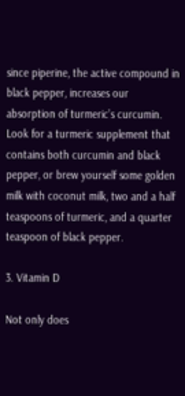since piperine, the active compound in black pepper, increases our absorption of turmeric’s curcumin. Look for a turmeric supplement that contains both curcumin and black pepper, or brew yourself some golden milk with coconut milk, two and a half teaspoons of turmeric, and a quarter teaspoon of black pepper.

3. Vitamin D

Not only does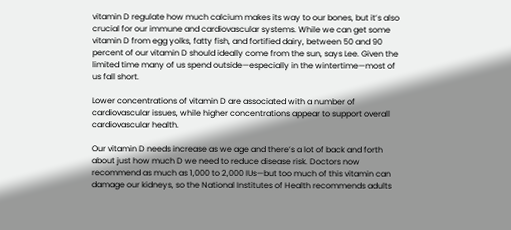vitamin D regulate how much calcium makes its way to our bones, but it’s also crucial for our immune and cardiovascular systems. While we can get some vitamin D from egg yolks, fatty fish, and fortified dairy, between 50 and 90 percent of our vitamin D should ideally come from the sun, says Lee. Given the limited time many of us spend outside—especially in the wintertime—most of us fall short.

Lower concentrations of vitamin D are associated with a number of cardiovascular issues, while higher concentrations appear to support overall cardiovascular health.

Our vitamin D needs increase as we age and there’s a lot of back and forth about just how much D we need to reduce disease risk. Doctors now recommend as much as 1,000 to 2,000 IUs—but too much of this vitamin can damage our kidneys, so the National Institutes of Health recommends adults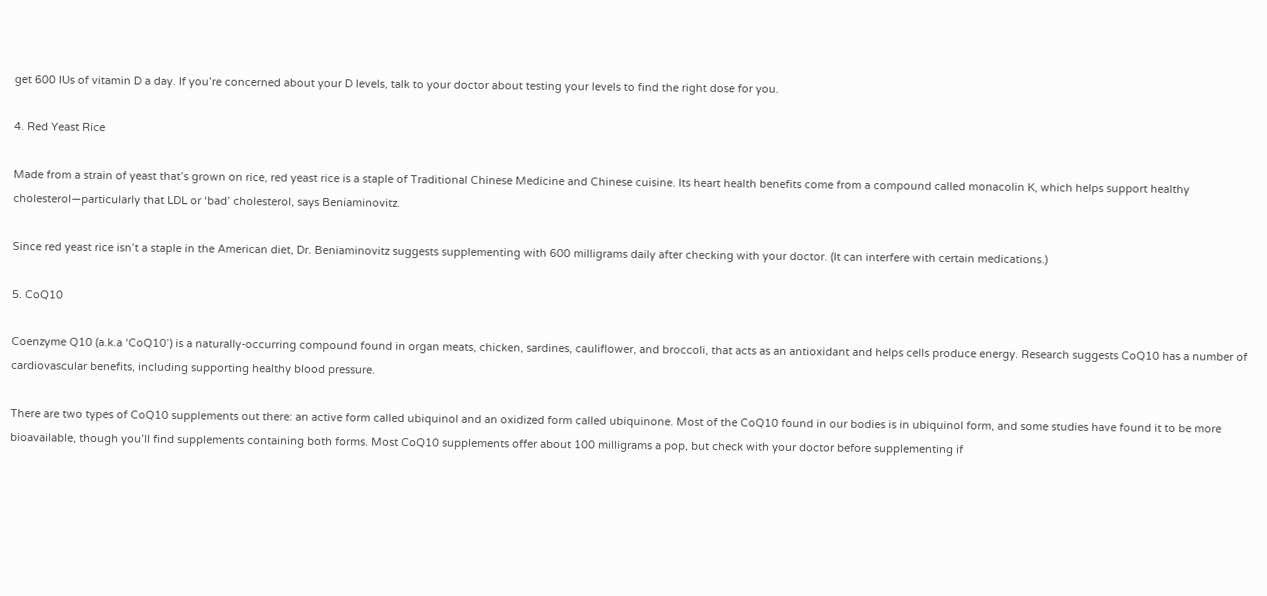get 600 IUs of vitamin D a day. If you’re concerned about your D levels, talk to your doctor about testing your levels to find the right dose for you.

4. Red Yeast Rice

Made from a strain of yeast that’s grown on rice, red yeast rice is a staple of Traditional Chinese Medicine and Chinese cuisine. Its heart health benefits come from a compound called monacolin K, which helps support healthy cholesterol—particularly that LDL or ‘bad’ cholesterol, says Beniaminovitz.

Since red yeast rice isn’t a staple in the American diet, Dr. Beniaminovitz suggests supplementing with 600 milligrams daily after checking with your doctor. (It can interfere with certain medications.)

5. CoQ10

Coenzyme Q10 (a.k.a ‘CoQ10’) is a naturally-occurring compound found in organ meats, chicken, sardines, cauliflower, and broccoli, that acts as an antioxidant and helps cells produce energy. Research suggests CoQ10 has a number of cardiovascular benefits, including supporting healthy blood pressure.

There are two types of CoQ10 supplements out there: an active form called ubiquinol and an oxidized form called ubiquinone. Most of the CoQ10 found in our bodies is in ubiquinol form, and some studies have found it to be more bioavailable, though you’ll find supplements containing both forms. Most CoQ10 supplements offer about 100 milligrams a pop, but check with your doctor before supplementing if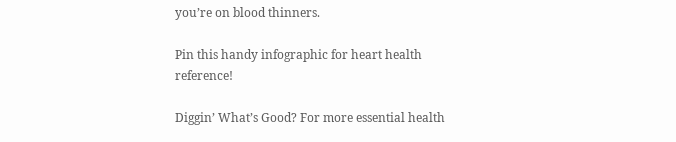you’re on blood thinners.

Pin this handy infographic for heart health reference!

Diggin’ What’s Good? For more essential health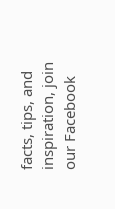facts, tips, and inspiration, join our Facebook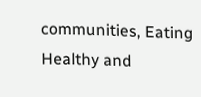communities, Eating Healthy and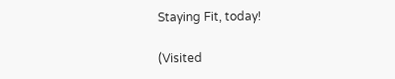Staying Fit, today!

(Visited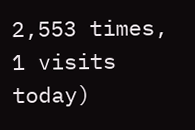2,553 times, 1 visits today)